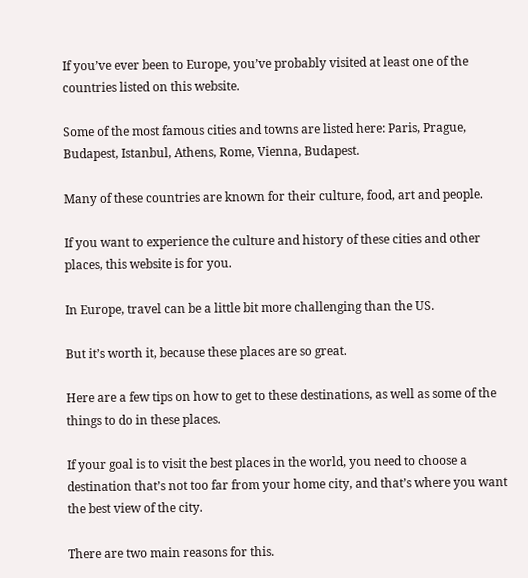If you’ve ever been to Europe, you’ve probably visited at least one of the countries listed on this website.

Some of the most famous cities and towns are listed here: Paris, Prague, Budapest, Istanbul, Athens, Rome, Vienna, Budapest.

Many of these countries are known for their culture, food, art and people.

If you want to experience the culture and history of these cities and other places, this website is for you.

In Europe, travel can be a little bit more challenging than the US.

But it’s worth it, because these places are so great.

Here are a few tips on how to get to these destinations, as well as some of the things to do in these places.

If your goal is to visit the best places in the world, you need to choose a destination that’s not too far from your home city, and that’s where you want the best view of the city.

There are two main reasons for this.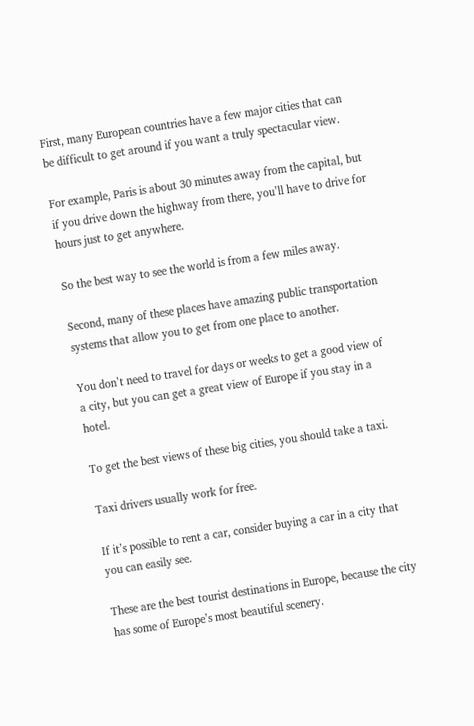First, many European countries have a few major cities that can be difficult to get around if you want a truly spectacular view.

For example, Paris is about 30 minutes away from the capital, but if you drive down the highway from there, you’ll have to drive for hours just to get anywhere.

So the best way to see the world is from a few miles away.

Second, many of these places have amazing public transportation systems that allow you to get from one place to another.

You don’t need to travel for days or weeks to get a good view of a city, but you can get a great view of Europe if you stay in a hotel.

To get the best views of these big cities, you should take a taxi.

Taxi drivers usually work for free.

If it’s possible to rent a car, consider buying a car in a city that you can easily see.

These are the best tourist destinations in Europe, because the city has some of Europe’s most beautiful scenery.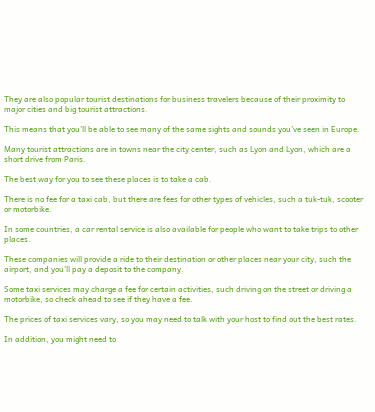They are also popular tourist destinations for business travelers because of their proximity to major cities and big tourist attractions.

This means that you’ll be able to see many of the same sights and sounds you’ve seen in Europe.

Many tourist attractions are in towns near the city center, such as Lyon and Lyon, which are a short drive from Paris.

The best way for you to see these places is to take a cab.

There is no fee for a taxi cab, but there are fees for other types of vehicles, such a tuk-tuk, scooter or motorbike.

In some countries, a car rental service is also available for people who want to take trips to other places.

These companies will provide a ride to their destination or other places near your city, such the airport, and you’ll pay a deposit to the company.

Some taxi services may charge a fee for certain activities, such driving on the street or driving a motorbike, so check ahead to see if they have a fee.

The prices of taxi services vary, so you may need to talk with your host to find out the best rates.

In addition, you might need to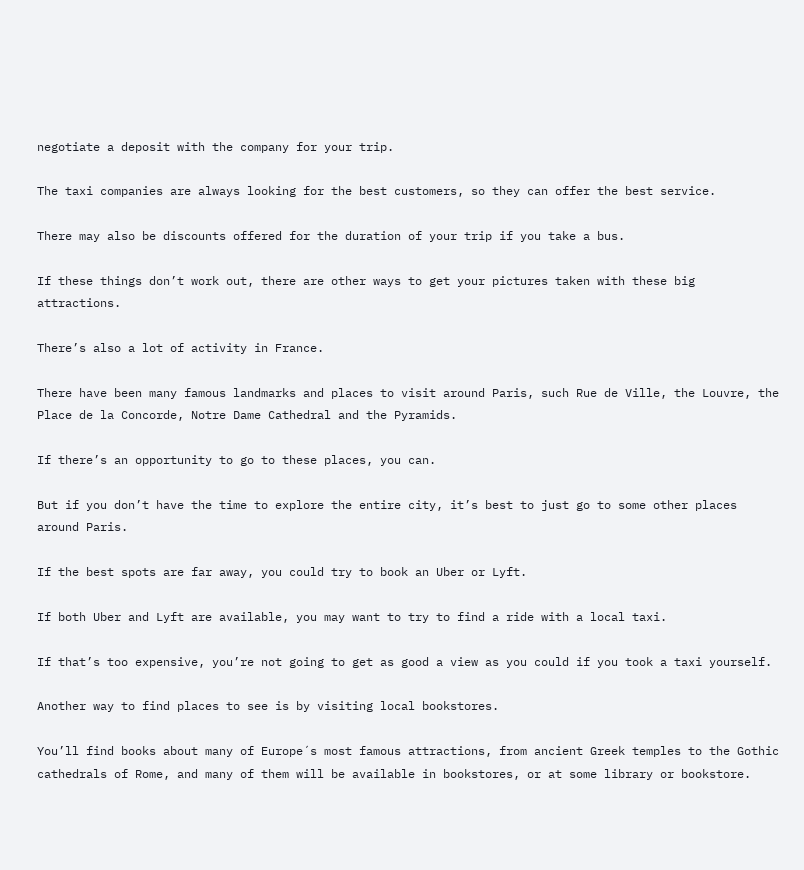negotiate a deposit with the company for your trip.

The taxi companies are always looking for the best customers, so they can offer the best service.

There may also be discounts offered for the duration of your trip if you take a bus.

If these things don’t work out, there are other ways to get your pictures taken with these big attractions.

There’s also a lot of activity in France.

There have been many famous landmarks and places to visit around Paris, such Rue de Ville, the Louvre, the Place de la Concorde, Notre Dame Cathedral and the Pyramids.

If there’s an opportunity to go to these places, you can.

But if you don’t have the time to explore the entire city, it’s best to just go to some other places around Paris.

If the best spots are far away, you could try to book an Uber or Lyft.

If both Uber and Lyft are available, you may want to try to find a ride with a local taxi.

If that’s too expensive, you’re not going to get as good a view as you could if you took a taxi yourself.

Another way to find places to see is by visiting local bookstores.

You’ll find books about many of Europe´s most famous attractions, from ancient Greek temples to the Gothic cathedrals of Rome, and many of them will be available in bookstores, or at some library or bookstore.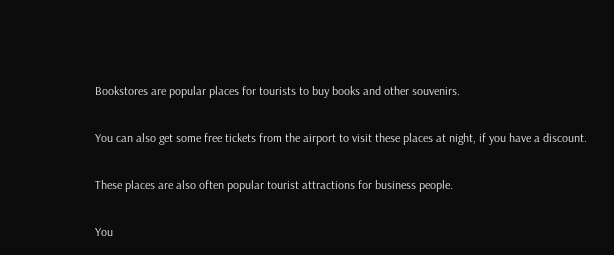Bookstores are popular places for tourists to buy books and other souvenirs.

You can also get some free tickets from the airport to visit these places at night, if you have a discount.

These places are also often popular tourist attractions for business people.

You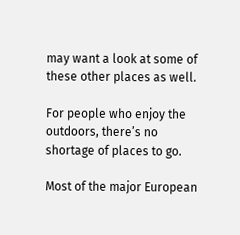may want a look at some of these other places as well.

For people who enjoy the outdoors, there’s no shortage of places to go.

Most of the major European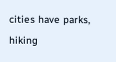cities have parks, hiking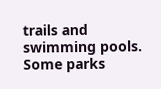trails and swimming pools. Some parks